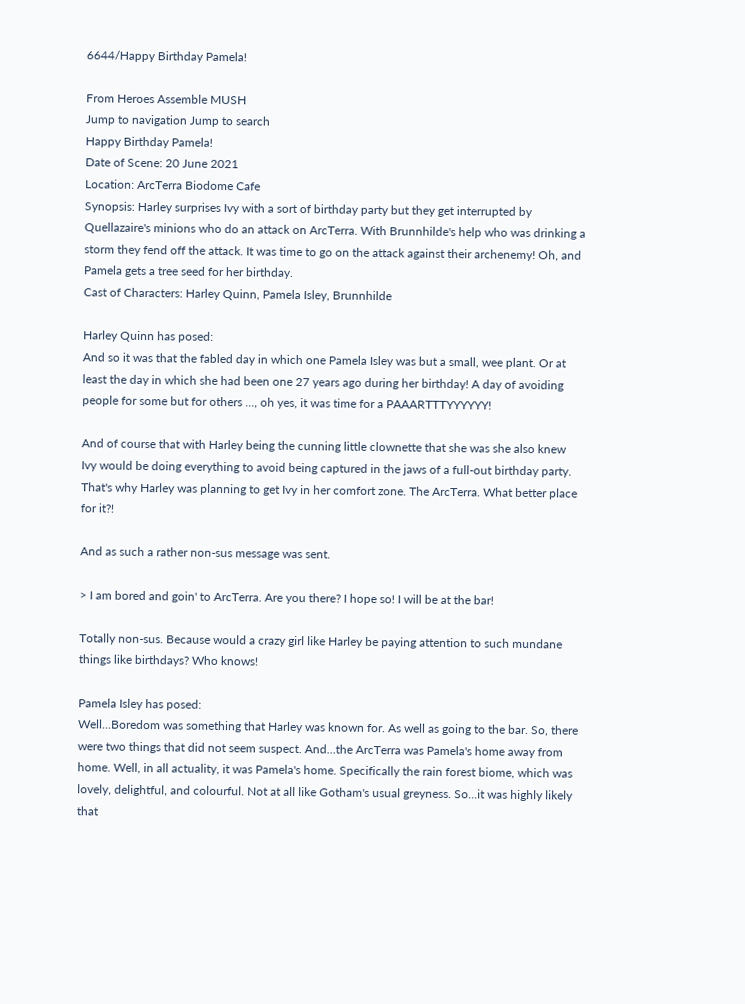6644/Happy Birthday Pamela!

From Heroes Assemble MUSH
Jump to navigation Jump to search
Happy Birthday Pamela!
Date of Scene: 20 June 2021
Location: ArcTerra Biodome Cafe
Synopsis: Harley surprises Ivy with a sort of birthday party but they get interrupted by Quellazaire's minions who do an attack on ArcTerra. With Brunnhilde's help who was drinking a storm they fend off the attack. It was time to go on the attack against their archenemy! Oh, and Pamela gets a tree seed for her birthday.
Cast of Characters: Harley Quinn, Pamela Isley, Brunnhilde

Harley Quinn has posed:
And so it was that the fabled day in which one Pamela Isley was but a small, wee plant. Or at least the day in which she had been one 27 years ago during her birthday! A day of avoiding people for some but for others ..., oh yes, it was time for a PAAARTTTYYYYYY!

And of course that with Harley being the cunning little clownette that she was she also knew Ivy would be doing everything to avoid being captured in the jaws of a full-out birthday party. That's why Harley was planning to get Ivy in her comfort zone. The ArcTerra. What better place for it?!

And as such a rather non-sus message was sent.

> I am bored and goin' to ArcTerra. Are you there? I hope so! I will be at the bar!

Totally non-sus. Because would a crazy girl like Harley be paying attention to such mundane things like birthdays? Who knows!

Pamela Isley has posed:
Well...Boredom was something that Harley was known for. As well as going to the bar. So, there were two things that did not seem suspect. And...the ArcTerra was Pamela's home away from home. Well, in all actuality, it was Pamela's home. Specifically the rain forest biome, which was lovely, delightful, and colourful. Not at all like Gotham's usual greyness. So...it was highly likely that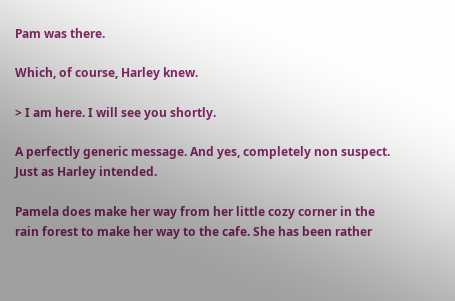Pam was there.

Which, of course, Harley knew.

> I am here. I will see you shortly.

A perfectly generic message. And yes, completely non suspect. Just as Harley intended.

Pamela does make her way from her little cozy corner in the rain forest to make her way to the cafe. She has been rather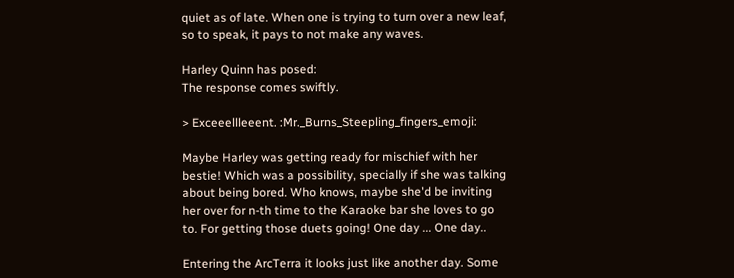quiet as of late. When one is trying to turn over a new leaf, so to speak, it pays to not make any waves.

Harley Quinn has posed:
The response comes swiftly.

> Exceeellleeent. :Mr._Burns_Steepling_fingers_emoji:

Maybe Harley was getting ready for mischief with her bestie! Which was a possibility, specially if she was talking about being bored. Who knows, maybe she'd be inviting her over for n-th time to the Karaoke bar she loves to go to. For getting those duets going! One day ... One day..

Entering the ArcTerra it looks just like another day. Some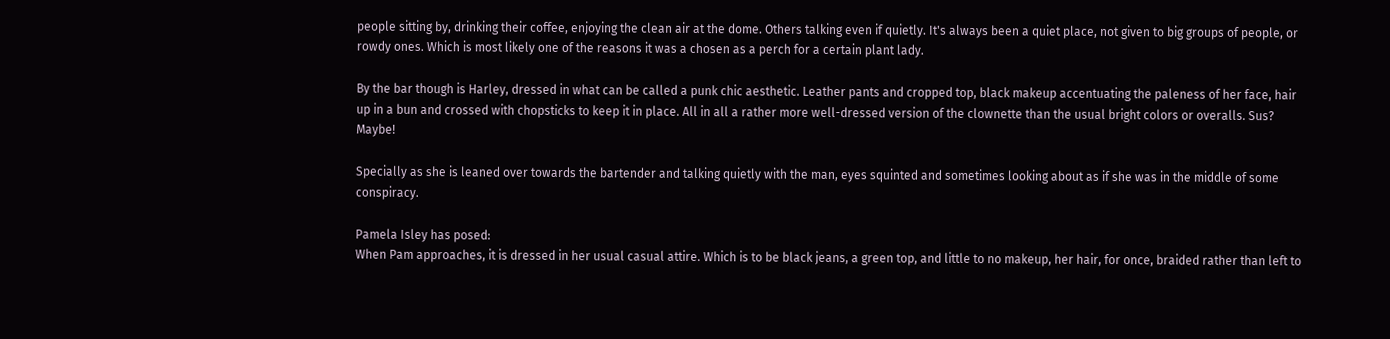people sitting by, drinking their coffee, enjoying the clean air at the dome. Others talking even if quietly. It's always been a quiet place, not given to big groups of people, or rowdy ones. Which is most likely one of the reasons it was a chosen as a perch for a certain plant lady.

By the bar though is Harley, dressed in what can be called a punk chic aesthetic. Leather pants and cropped top, black makeup accentuating the paleness of her face, hair up in a bun and crossed with chopsticks to keep it in place. All in all a rather more well-dressed version of the clownette than the usual bright colors or overalls. Sus? Maybe!

Specially as she is leaned over towards the bartender and talking quietly with the man, eyes squinted and sometimes looking about as if she was in the middle of some conspiracy.

Pamela Isley has posed:
When Pam approaches, it is dressed in her usual casual attire. Which is to be black jeans, a green top, and little to no makeup, her hair, for once, braided rather than left to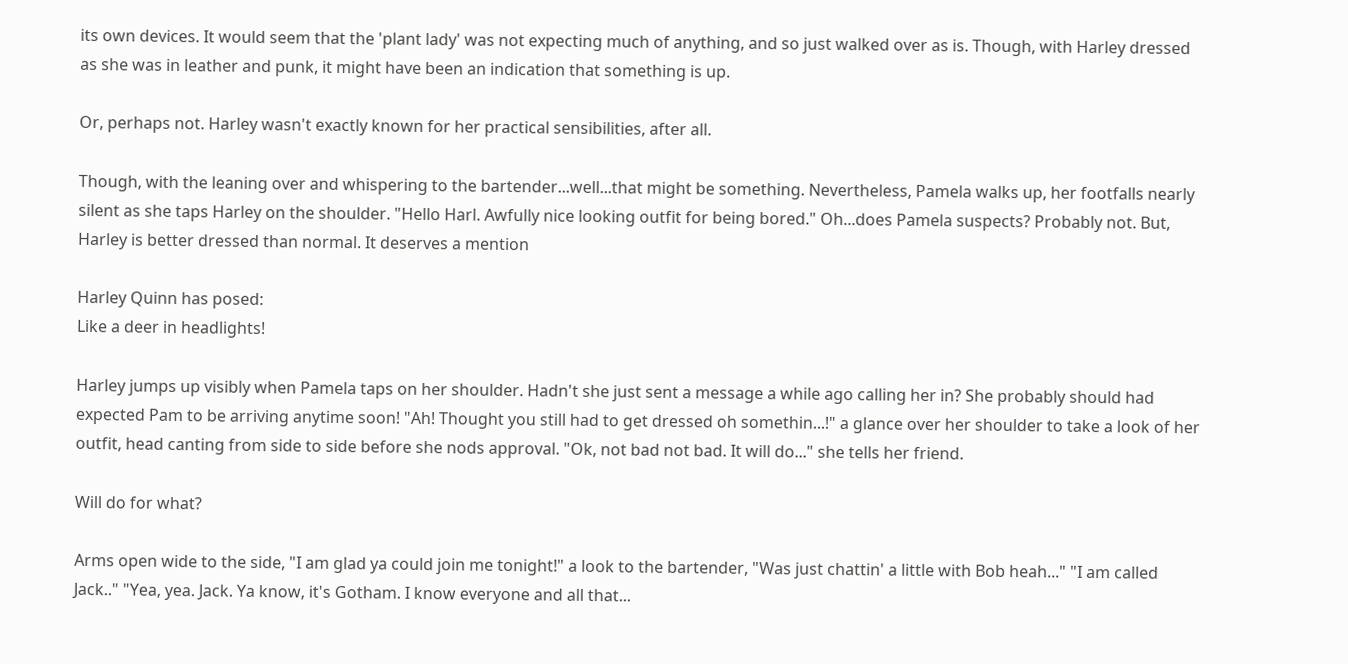its own devices. It would seem that the 'plant lady' was not expecting much of anything, and so just walked over as is. Though, with Harley dressed as she was in leather and punk, it might have been an indication that something is up.

Or, perhaps not. Harley wasn't exactly known for her practical sensibilities, after all.

Though, with the leaning over and whispering to the bartender...well...that might be something. Nevertheless, Pamela walks up, her footfalls nearly silent as she taps Harley on the shoulder. "Hello Harl. Awfully nice looking outfit for being bored." Oh...does Pamela suspects? Probably not. But, Harley is better dressed than normal. It deserves a mention

Harley Quinn has posed:
Like a deer in headlights!

Harley jumps up visibly when Pamela taps on her shoulder. Hadn't she just sent a message a while ago calling her in? She probably should had expected Pam to be arriving anytime soon! "Ah! Thought you still had to get dressed oh somethin...!" a glance over her shoulder to take a look of her outfit, head canting from side to side before she nods approval. "Ok, not bad not bad. It will do..." she tells her friend.

Will do for what?

Arms open wide to the side, "I am glad ya could join me tonight!" a look to the bartender, "Was just chattin' a little with Bob heah..." "I am called Jack.." "Yea, yea. Jack. Ya know, it's Gotham. I know everyone and all that...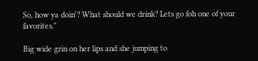So, how ya doin'? What should we drink? Lets go foh one of your favorites."

Big wide grin on her lips and she jumping to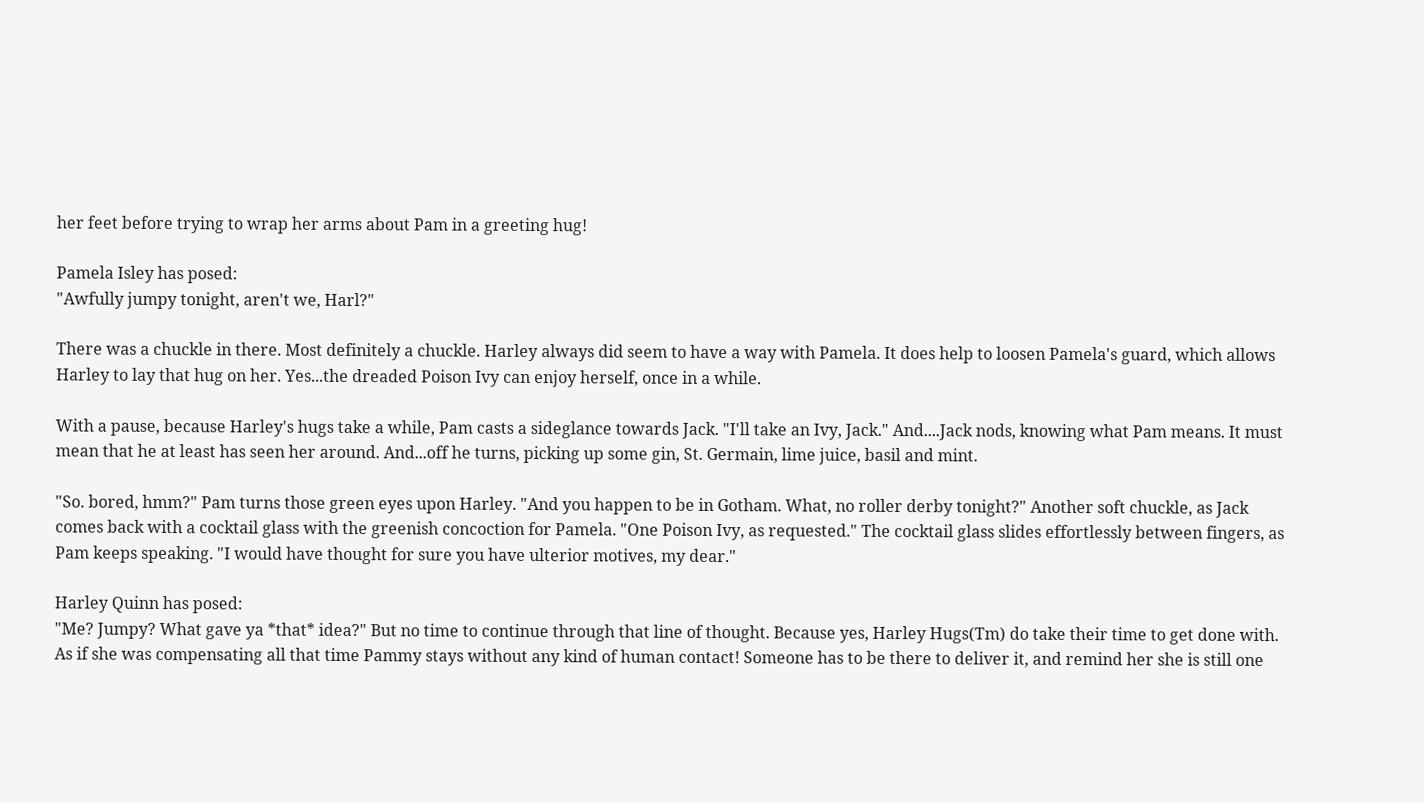her feet before trying to wrap her arms about Pam in a greeting hug!

Pamela Isley has posed:
"Awfully jumpy tonight, aren't we, Harl?"

There was a chuckle in there. Most definitely a chuckle. Harley always did seem to have a way with Pamela. It does help to loosen Pamela's guard, which allows Harley to lay that hug on her. Yes...the dreaded Poison Ivy can enjoy herself, once in a while.

With a pause, because Harley's hugs take a while, Pam casts a sideglance towards Jack. "I'll take an Ivy, Jack." And....Jack nods, knowing what Pam means. It must mean that he at least has seen her around. And...off he turns, picking up some gin, St. Germain, lime juice, basil and mint.

"So. bored, hmm?" Pam turns those green eyes upon Harley. "And you happen to be in Gotham. What, no roller derby tonight?" Another soft chuckle, as Jack comes back with a cocktail glass with the greenish concoction for Pamela. "One Poison Ivy, as requested." The cocktail glass slides effortlessly between fingers, as Pam keeps speaking. "I would have thought for sure you have ulterior motives, my dear."

Harley Quinn has posed:
"Me? Jumpy? What gave ya *that* idea?" But no time to continue through that line of thought. Because yes, Harley Hugs(Tm) do take their time to get done with. As if she was compensating all that time Pammy stays without any kind of human contact! Someone has to be there to deliver it, and remind her she is still one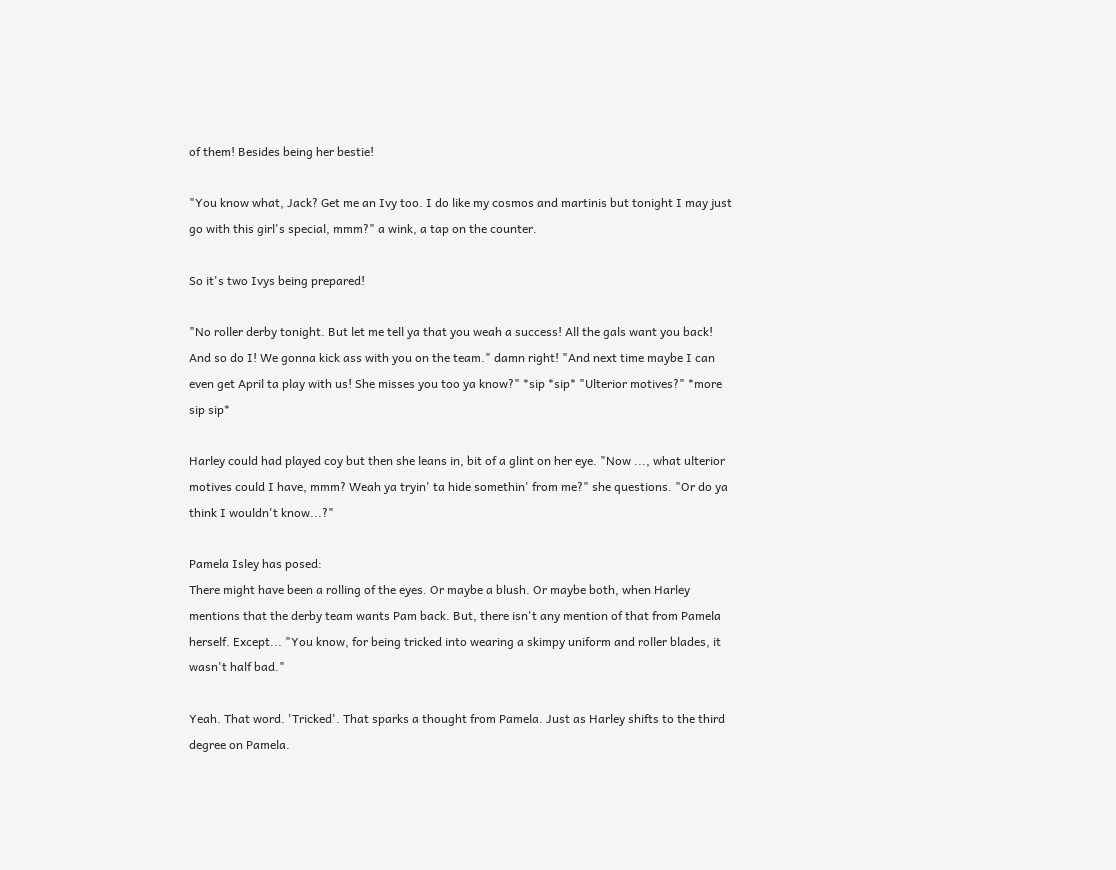of them! Besides being her bestie!

"You know what, Jack? Get me an Ivy too. I do like my cosmos and martinis but tonight I may just go with this girl's special, mmm?" a wink, a tap on the counter.

So it's two Ivys being prepared!

"No roller derby tonight. But let me tell ya that you weah a success! All the gals want you back! And so do I! We gonna kick ass with you on the team." damn right! "And next time maybe I can even get April ta play with us! She misses you too ya know?" *sip *sip* "Ulterior motives?" *more sip sip*

Harley could had played coy but then she leans in, bit of a glint on her eye. "Now ..., what ulterior motives could I have, mmm? Weah ya tryin' ta hide somethin' from me?" she questions. "Or do ya think I wouldn't know...?"

Pamela Isley has posed:
There might have been a rolling of the eyes. Or maybe a blush. Or maybe both, when Harley mentions that the derby team wants Pam back. But, there isn't any mention of that from Pamela herself. Except... "You know, for being tricked into wearing a skimpy uniform and roller blades, it wasn't half bad."

Yeah. That word. 'Tricked'. That sparks a thought from Pamela. Just as Harley shifts to the third degree on Pamela.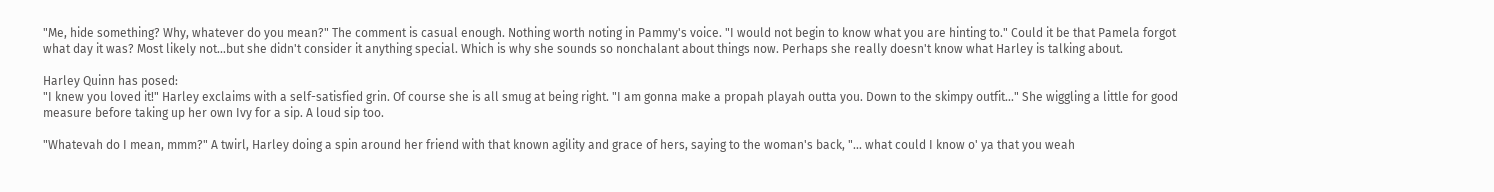"Me, hide something? Why, whatever do you mean?" The comment is casual enough. Nothing worth noting in Pammy's voice. "I would not begin to know what you are hinting to." Could it be that Pamela forgot what day it was? Most likely not...but she didn't consider it anything special. Which is why she sounds so nonchalant about things now. Perhaps she really doesn't know what Harley is talking about.

Harley Quinn has posed:
"I knew you loved it!" Harley exclaims with a self-satisfied grin. Of course she is all smug at being right. "I am gonna make a propah playah outta you. Down to the skimpy outfit..." She wiggling a little for good measure before taking up her own Ivy for a sip. A loud sip too.

"Whatevah do I mean, mmm?" A twirl, Harley doing a spin around her friend with that known agility and grace of hers, saying to the woman's back, "... what could I know o' ya that you weah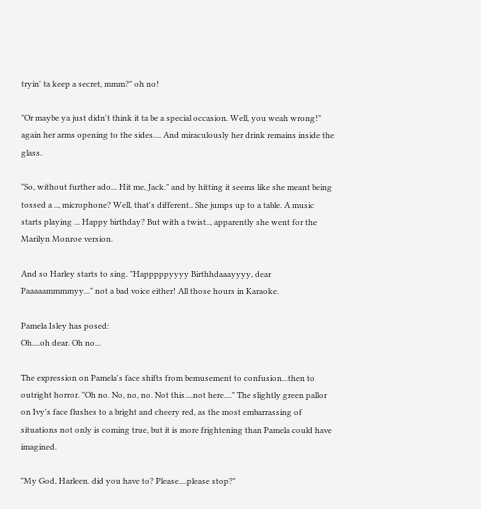tryin' ta keep a secret, mmm?" oh no!

"Or maybe ya just didn't think it ta be a special occasion. Well, you weah wrong!" again her arms opening to the sides.... And miraculously her drink remains inside the glass.

"So, without further ado... Hit me, Jack." and by hitting it seems like she meant being tossed a .., microphone? Well, that's different.. She jumps up to a table. A music starts playing ... Happy birthday? But with a twist.., apparently she went for the Marilyn Monroe version.

And so Harley starts to sing. "Happpppyyyy Birthhdaaayyyy, dear Paaaaammmmyy..." not a bad voice either! All those hours in Karaoke.

Pamela Isley has posed:
Oh....oh dear. Oh no...

The expression on Pamela's face shifts from bemusement to confusion...then to outright horror. "Oh no. No, no, no. Not this....not here...." The slightly green pallor on Ivy's face flushes to a bright and cheery red, as the most embarrassing of situations not only is coming true, but it is more frightening than Pamela could have imagined.

"My God, Harleen. did you have to? Please....please stop?"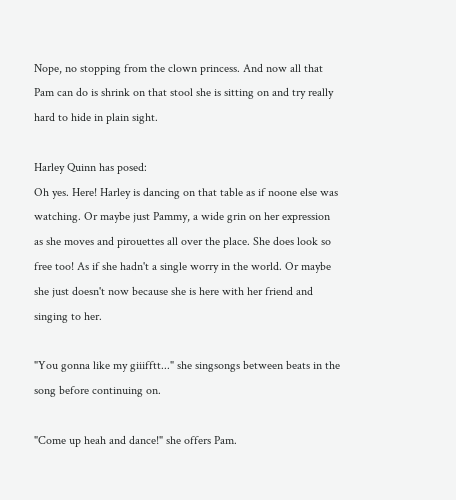Nope, no stopping from the clown princess. And now all that Pam can do is shrink on that stool she is sitting on and try really hard to hide in plain sight.

Harley Quinn has posed:
Oh yes. Here! Harley is dancing on that table as if noone else was watching. Or maybe just Pammy, a wide grin on her expression as she moves and pirouettes all over the place. She does look so free too! As if she hadn't a single worry in the world. Or maybe she just doesn't now because she is here with her friend and singing to her.

"You gonna like my giiifftt..." she singsongs between beats in the song before continuing on.

"Come up heah and dance!" she offers Pam.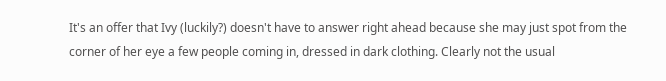It's an offer that Ivy (luckily?) doesn't have to answer right ahead because she may just spot from the corner of her eye a few people coming in, dressed in dark clothing. Clearly not the usual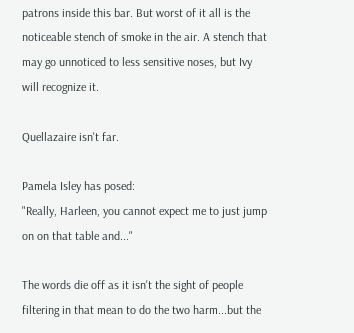patrons inside this bar. But worst of it all is the noticeable stench of smoke in the air. A stench that may go unnoticed to less sensitive noses, but Ivy will recognize it.

Quellazaire isn't far.

Pamela Isley has posed:
"Really, Harleen, you cannot expect me to just jump on on that table and..."

The words die off as it isn't the sight of people filtering in that mean to do the two harm...but the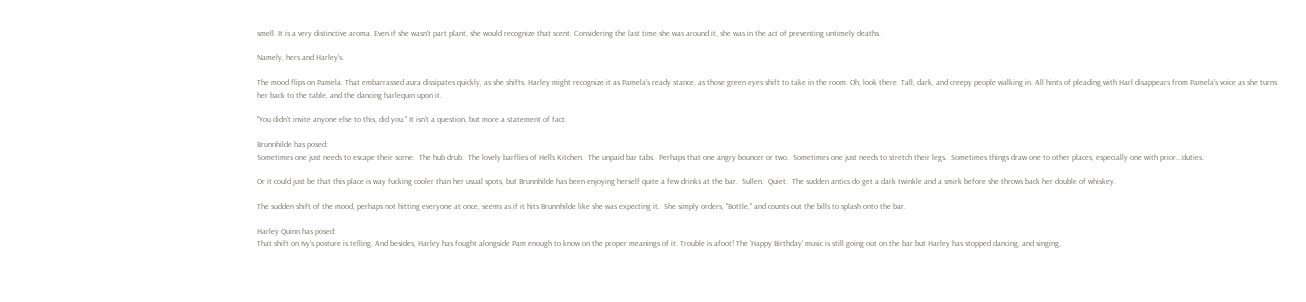smell. It is a very distinctive aroma. Even if she wasn't part plant, she would recognize that scent. Considering the last time she was around it, she was in the act of preventing untimely deaths.

Namely, hers and Harley's.

The mood flips on Pamela. That embarrassed aura dissipates quickly, as she shifts. Harley might recognize it as Pamela's ready stance, as those green eyes shift to take in the room. Oh, look there. Tall, dark, and creepy people walking in. All hints of pleading with Harl disappears from Pamela's voice as she turns her back to the table, and the dancing harlequin upon it.

"You didn't invite anyone else to this, did you." It isn't a question, but more a statement of fact.

Brunnhilde has posed:
Sometimes one just needs to escape their scene.  The hub drub.  The lovely barflies of Hells Kitchen.  The unpaid bar tabs.  Perhaps that one angry bouncer or two.  Sometimes one just needs to stretch their legs.  Sometimes things draw one to other places, especially one with prior...duties.

Or it could just be that this place is way fucking cooler than her usual spots, but Brunnhilde has been enjoying herself quite a few drinks at the bar.  Sullen.  Quiet.  The sudden antics do get a dark twinkle and a smirk before she throws back her double of whiskey.

The sudden shift of the mood, perhaps not hitting everyone at once, seems as if it hits Brunnhilde like she was expecting it.  She simply orders, "Bottle," and counts out the bills to splash onto the bar.

Harley Quinn has posed:
That shift on Ivy's posture is telling. And besides, Harley has fought alongside Pam enough to know on the proper meanings of it. Trouble is afoot! The 'Happy Birthday' music is still going out on the bar but Harley has stopped dancing, and singing,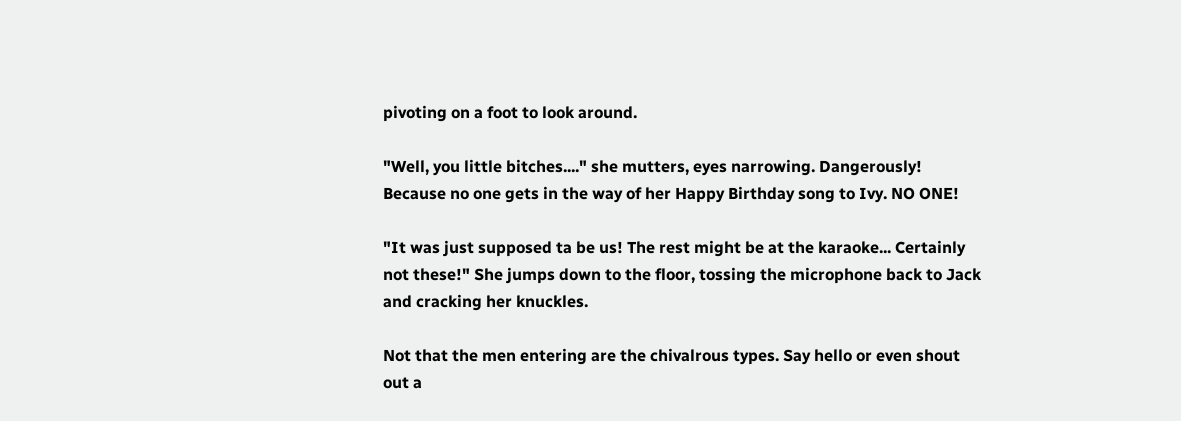pivoting on a foot to look around.

"Well, you little bitches...." she mutters, eyes narrowing. Dangerously! Because no one gets in the way of her Happy Birthday song to Ivy. NO ONE!

"It was just supposed ta be us! The rest might be at the karaoke... Certainly not these!" She jumps down to the floor, tossing the microphone back to Jack and cracking her knuckles.

Not that the men entering are the chivalrous types. Say hello or even shout out a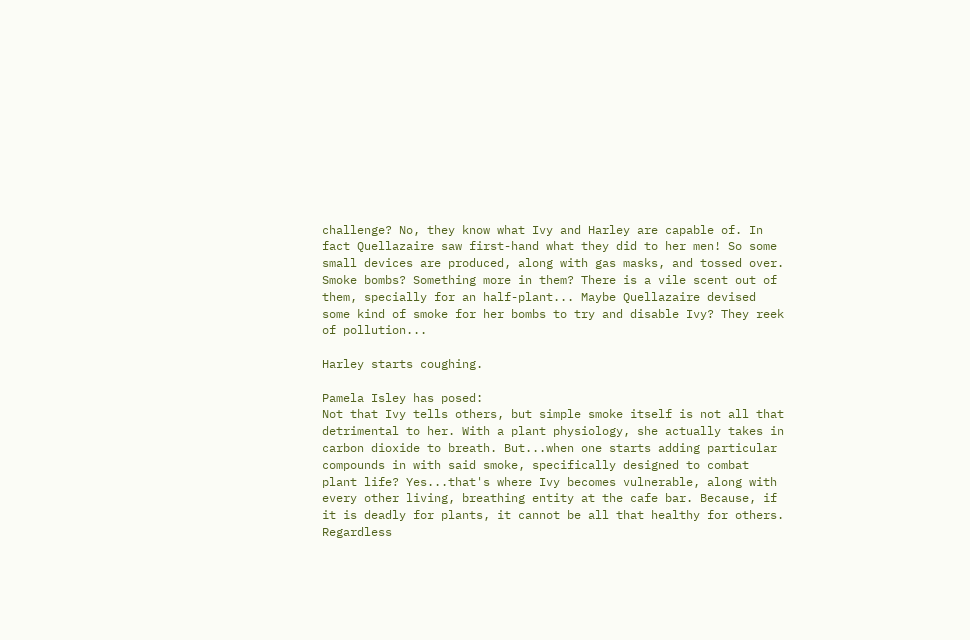challenge? No, they know what Ivy and Harley are capable of. In fact Quellazaire saw first-hand what they did to her men! So some small devices are produced, along with gas masks, and tossed over. Smoke bombs? Something more in them? There is a vile scent out of them, specially for an half-plant... Maybe Quellazaire devised some kind of smoke for her bombs to try and disable Ivy? They reek of pollution...

Harley starts coughing.

Pamela Isley has posed:
Not that Ivy tells others, but simple smoke itself is not all that detrimental to her. With a plant physiology, she actually takes in carbon dioxide to breath. But...when one starts adding particular compounds in with said smoke, specifically designed to combat plant life? Yes...that's where Ivy becomes vulnerable, along with every other living, breathing entity at the cafe bar. Because, if it is deadly for plants, it cannot be all that healthy for others. Regardless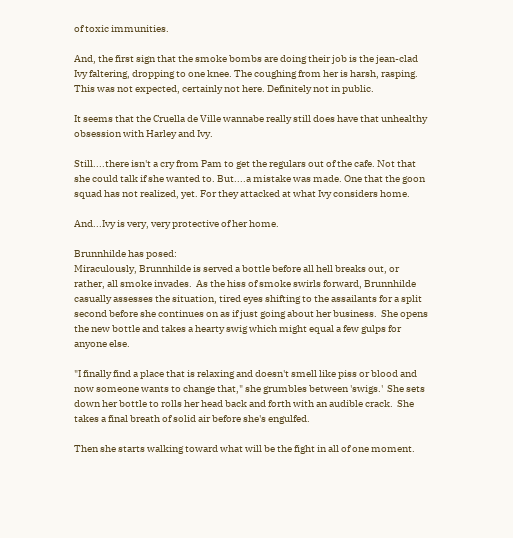of toxic immunities.

And, the first sign that the smoke bombs are doing their job is the jean-clad Ivy faltering, dropping to one knee. The coughing from her is harsh, rasping. This was not expected, certainly not here. Definitely not in public.

It seems that the Cruella de Ville wannabe really still does have that unhealthy obsession with Harley and Ivy.

Still....there isn't a cry from Pam to get the regulars out of the cafe. Not that she could talk if she wanted to. But....a mistake was made. One that the goon squad has not realized, yet. For they attacked at what Ivy considers home.

And...Ivy is very, very protective of her home.

Brunnhilde has posed:
Miraculously, Brunnhilde is served a bottle before all hell breaks out, or rather, all smoke invades.  As the hiss of smoke swirls forward, Brunnhilde casually assesses the situation, tired eyes shifting to the assailants for a split second before she continues on as if just going about her business.  She opens the new bottle and takes a hearty swig which might equal a few gulps for anyone else.

"I finally find a place that is relaxing and doesn't smell like piss or blood and now someone wants to change that," she grumbles between 'swigs.'  She sets down her bottle to rolls her head back and forth with an audible crack.  She takes a final breath of solid air before she's engulfed.

Then she starts walking toward what will be the fight in all of one moment.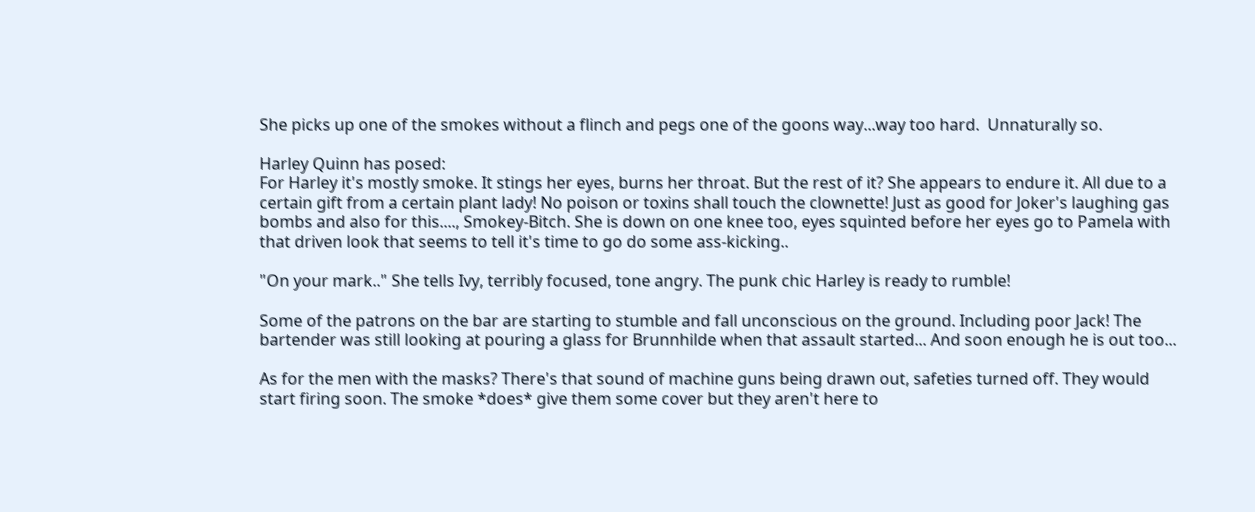She picks up one of the smokes without a flinch and pegs one of the goons way...way too hard.  Unnaturally so.

Harley Quinn has posed:
For Harley it's mostly smoke. It stings her eyes, burns her throat. But the rest of it? She appears to endure it. All due to a certain gift from a certain plant lady! No poison or toxins shall touch the clownette! Just as good for Joker's laughing gas bombs and also for this...., Smokey-Bitch. She is down on one knee too, eyes squinted before her eyes go to Pamela with that driven look that seems to tell it's time to go do some ass-kicking..

"On your mark.." She tells Ivy, terribly focused, tone angry. The punk chic Harley is ready to rumble!

Some of the patrons on the bar are starting to stumble and fall unconscious on the ground. Including poor Jack! The bartender was still looking at pouring a glass for Brunnhilde when that assault started... And soon enough he is out too...

As for the men with the masks? There's that sound of machine guns being drawn out, safeties turned off. They would start firing soon. The smoke *does* give them some cover but they aren't here to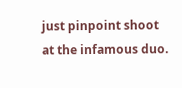just pinpoint shoot at the infamous duo.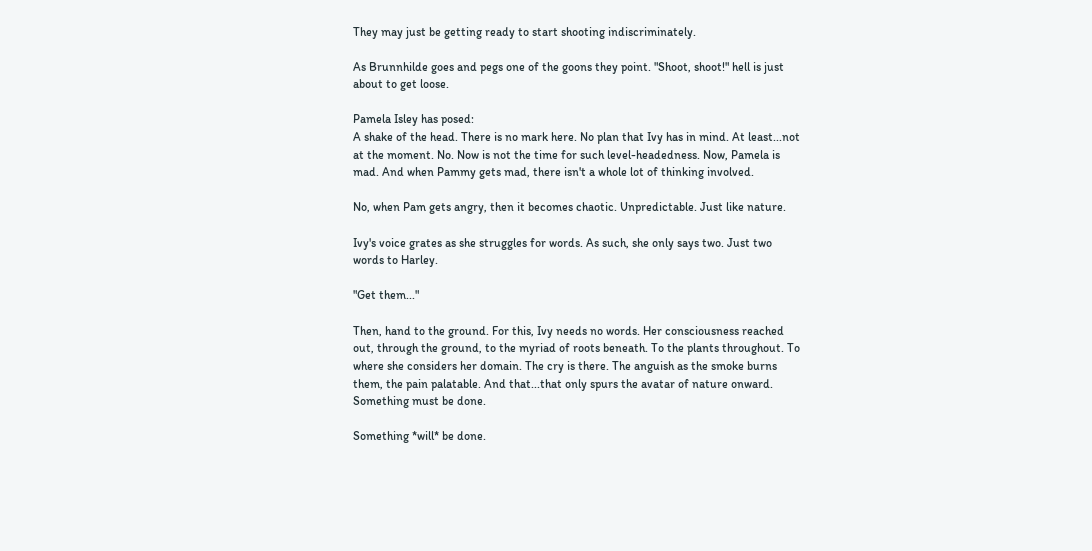They may just be getting ready to start shooting indiscriminately.

As Brunnhilde goes and pegs one of the goons they point. "Shoot, shoot!" hell is just about to get loose.

Pamela Isley has posed:
A shake of the head. There is no mark here. No plan that Ivy has in mind. At least...not at the moment. No. Now is not the time for such level-headedness. Now, Pamela is mad. And when Pammy gets mad, there isn't a whole lot of thinking involved.

No, when Pam gets angry, then it becomes chaotic. Unpredictable. Just like nature.

Ivy's voice grates as she struggles for words. As such, she only says two. Just two words to Harley.

"Get them..."

Then, hand to the ground. For this, Ivy needs no words. Her consciousness reached out, through the ground, to the myriad of roots beneath. To the plants throughout. To where she considers her domain. The cry is there. The anguish as the smoke burns them, the pain palatable. And that...that only spurs the avatar of nature onward. Something must be done.

Something *will* be done.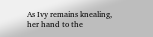As Ivy remains knealing, her hand to the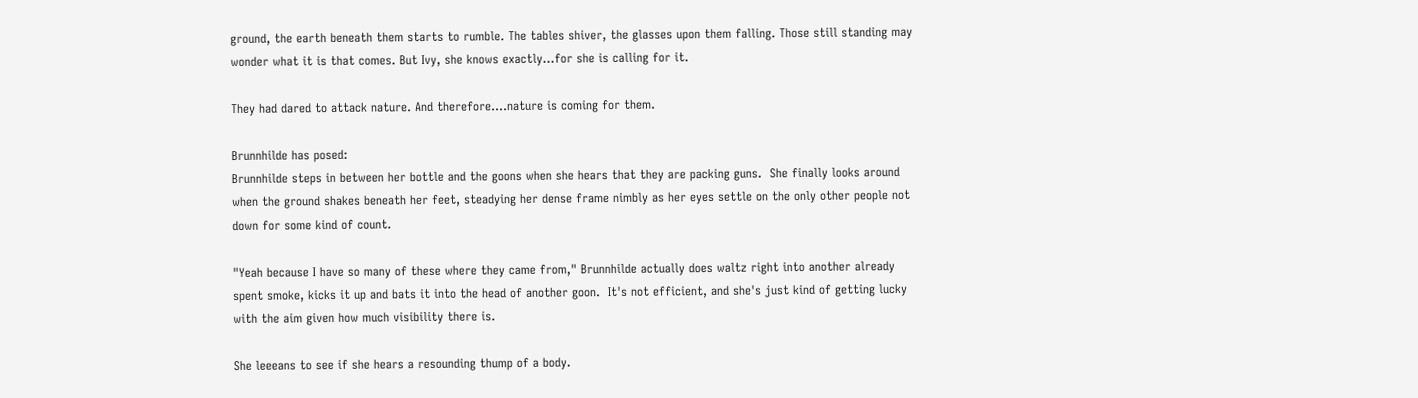ground, the earth beneath them starts to rumble. The tables shiver, the glasses upon them falling. Those still standing may wonder what it is that comes. But Ivy, she knows exactly...for she is calling for it.

They had dared to attack nature. And therefore....nature is coming for them.

Brunnhilde has posed:
Brunnhilde steps in between her bottle and the goons when she hears that they are packing guns.  She finally looks around when the ground shakes beneath her feet, steadying her dense frame nimbly as her eyes settle on the only other people not down for some kind of count.

"Yeah because I have so many of these where they came from," Brunnhilde actually does waltz right into another already spent smoke, kicks it up and bats it into the head of another goon.  It's not efficient, and she's just kind of getting lucky with the aim given how much visibility there is.

She leeeans to see if she hears a resounding thump of a body.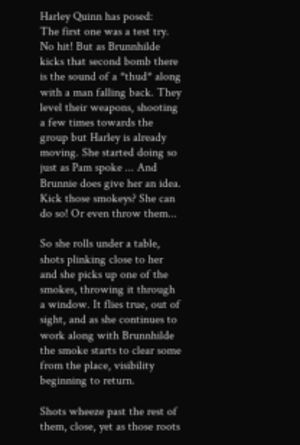Harley Quinn has posed:
The first one was a test try. No hit! But as Brunnhilde kicks that second bomb there is the sound of a *thud* along with a man falling back. They level their weapons, shooting a few times towards the group but Harley is already moving. She started doing so just as Pam spoke ... And Brunnie does give her an idea. Kick those smokeys? She can do so! Or even throw them...

So she rolls under a table, shots plinking close to her and she picks up one of the smokes, throwing it through a window. It flies true, out of sight, and as she continues to work along with Brunnhilde the smoke starts to clear some from the place, visibility beginning to return.

Shots wheeze past the rest of them, close, yet as those roots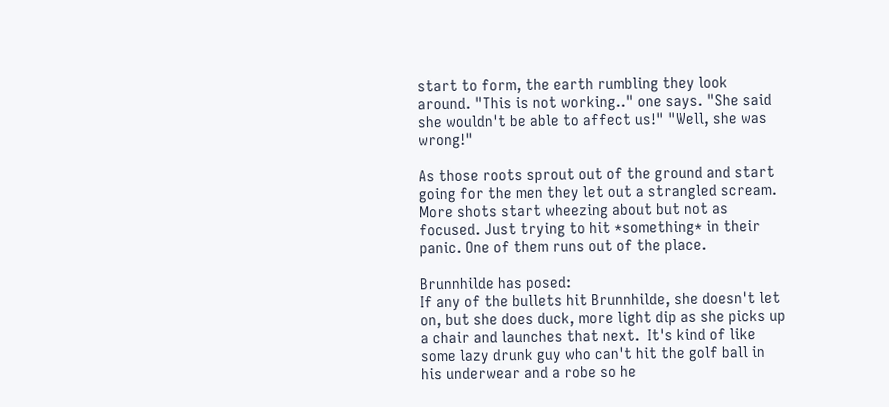start to form, the earth rumbling they look around. "This is not working.." one says. "She said she wouldn't be able to affect us!" "Well, she was wrong!"

As those roots sprout out of the ground and start going for the men they let out a strangled scream. More shots start wheezing about but not as focused. Just trying to hit *something* in their panic. One of them runs out of the place.

Brunnhilde has posed:
If any of the bullets hit Brunnhilde, she doesn't let on, but she does duck, more light dip as she picks up a chair and launches that next.  It's kind of like some lazy drunk guy who can't hit the golf ball in his underwear and a robe so he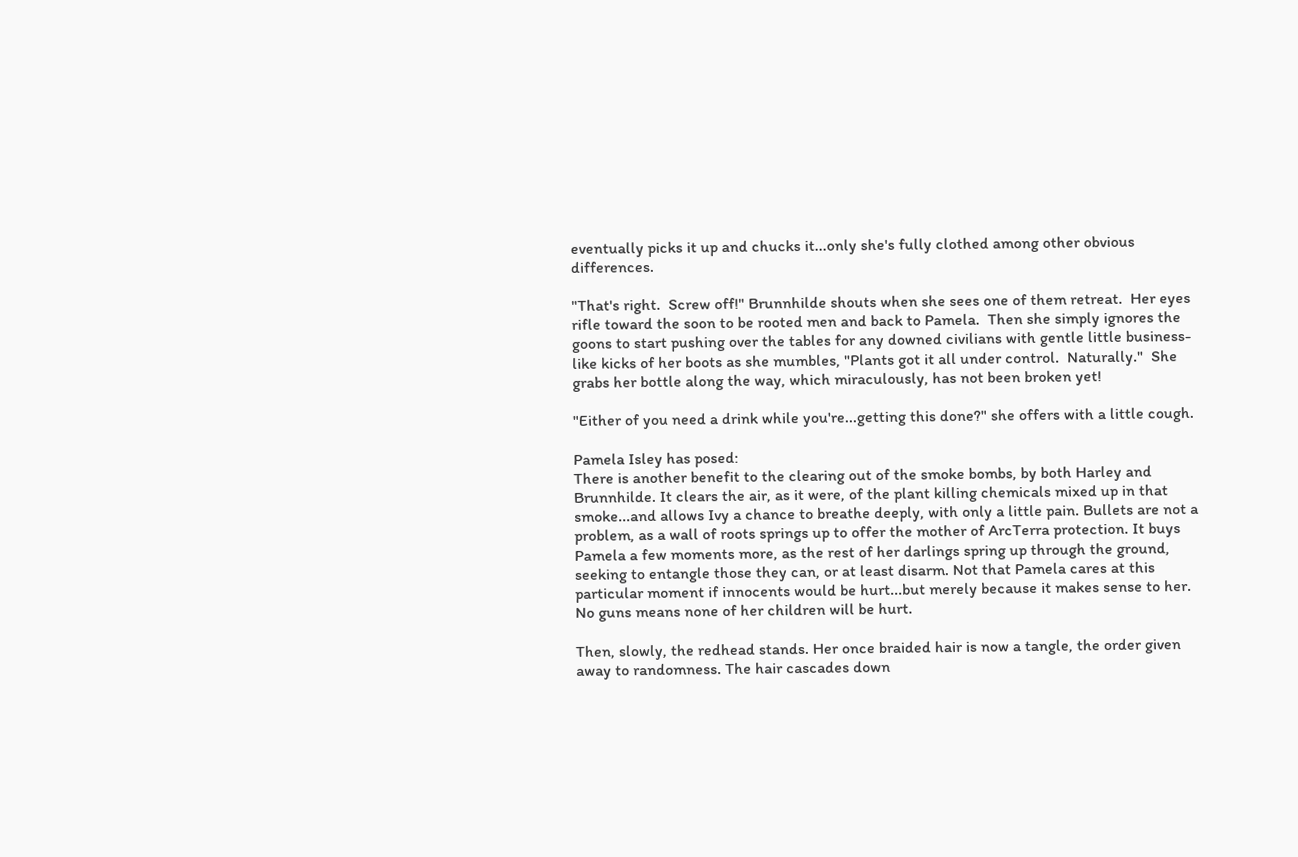eventually picks it up and chucks it...only she's fully clothed among other obvious differences.

"That's right.  Screw off!" Brunnhilde shouts when she sees one of them retreat.  Her eyes rifle toward the soon to be rooted men and back to Pamela.  Then she simply ignores the goons to start pushing over the tables for any downed civilians with gentle little business-like kicks of her boots as she mumbles, "Plants got it all under control.  Naturally."  She grabs her bottle along the way, which miraculously, has not been broken yet!

"Either of you need a drink while you're...getting this done?" she offers with a little cough.

Pamela Isley has posed:
There is another benefit to the clearing out of the smoke bombs, by both Harley and Brunnhilde. It clears the air, as it were, of the plant killing chemicals mixed up in that smoke...and allows Ivy a chance to breathe deeply, with only a little pain. Bullets are not a problem, as a wall of roots springs up to offer the mother of ArcTerra protection. It buys Pamela a few moments more, as the rest of her darlings spring up through the ground, seeking to entangle those they can, or at least disarm. Not that Pamela cares at this particular moment if innocents would be hurt...but merely because it makes sense to her. No guns means none of her children will be hurt.

Then, slowly, the redhead stands. Her once braided hair is now a tangle, the order given away to randomness. The hair cascades down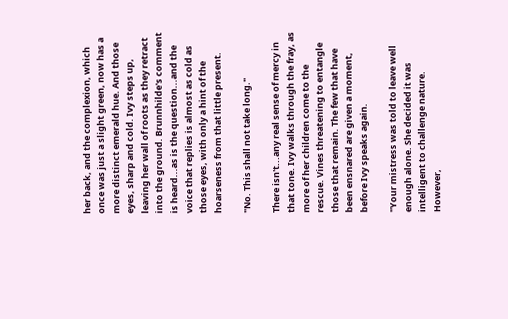her back, and the complexion, which once was just a slight green, now has a more distinct emerald hue. And those eyes, sharp and cold. Ivy steps up, leaving her wall of roots as they retract into the ground. Brunnhilde's comment is heard...as is the question...and the voice that replies is almost as cold as those eyes, with only a hint of the hoarseness from that little present.

"No. This shall not take long."

There isn't...any real sense of mercy in that tone. Ivy walks through the fray, as more of her children come to the rescue. Vines threatening to entangle those that remain. The few that have been ensnared are given a moment, before Ivy speaks again.

"Your mistress was told to leave well enough alone. She decided it was intelligent to challenge nature. However,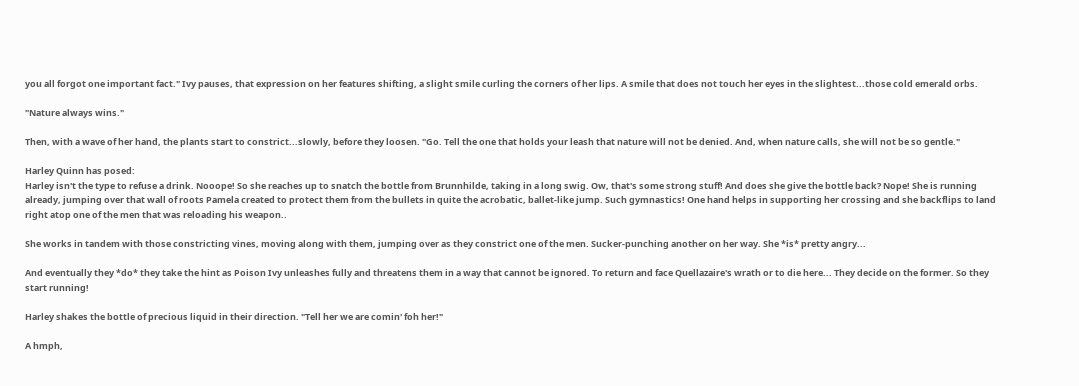you all forgot one important fact." Ivy pauses, that expression on her features shifting, a slight smile curling the corners of her lips. A smile that does not touch her eyes in the slightest...those cold emerald orbs.

"Nature always wins."

Then, with a wave of her hand, the plants start to constrict...slowly, before they loosen. "Go. Tell the one that holds your leash that nature will not be denied. And, when nature calls, she will not be so gentle."

Harley Quinn has posed:
Harley isn't the type to refuse a drink. Nooope! So she reaches up to snatch the bottle from Brunnhilde, taking in a long swig. Ow, that's some strong stuff! And does she give the bottle back? Nope! She is running already, jumping over that wall of roots Pamela created to protect them from the bullets in quite the acrobatic, ballet-like jump. Such gymnastics! One hand helps in supporting her crossing and she backflips to land right atop one of the men that was reloading his weapon..

She works in tandem with those constricting vines, moving along with them, jumping over as they constrict one of the men. Sucker-punching another on her way. She *is* pretty angry...

And eventually they *do* they take the hint as Poison Ivy unleashes fully and threatens them in a way that cannot be ignored. To return and face Quellazaire's wrath or to die here... They decide on the former. So they start running!

Harley shakes the bottle of precious liquid in their direction. "Tell her we are comin' foh her!"

A hmph,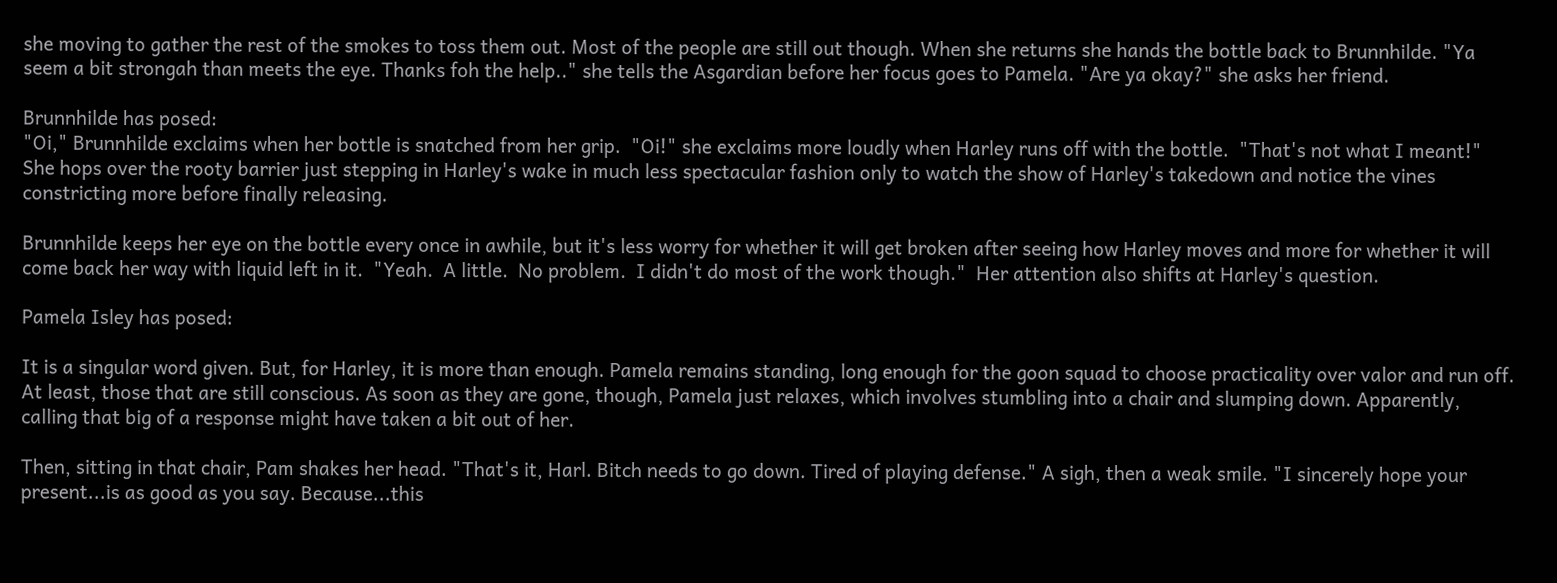she moving to gather the rest of the smokes to toss them out. Most of the people are still out though. When she returns she hands the bottle back to Brunnhilde. "Ya seem a bit strongah than meets the eye. Thanks foh the help.." she tells the Asgardian before her focus goes to Pamela. "Are ya okay?" she asks her friend.

Brunnhilde has posed:
"Oi," Brunnhilde exclaims when her bottle is snatched from her grip.  "Oi!" she exclaims more loudly when Harley runs off with the bottle.  "That's not what I meant!"  She hops over the rooty barrier just stepping in Harley's wake in much less spectacular fashion only to watch the show of Harley's takedown and notice the vines constricting more before finally releasing.

Brunnhilde keeps her eye on the bottle every once in awhile, but it's less worry for whether it will get broken after seeing how Harley moves and more for whether it will come back her way with liquid left in it.  "Yeah.  A little.  No problem.  I didn't do most of the work though."  Her attention also shifts at Harley's question.

Pamela Isley has posed:

It is a singular word given. But, for Harley, it is more than enough. Pamela remains standing, long enough for the goon squad to choose practicality over valor and run off. At least, those that are still conscious. As soon as they are gone, though, Pamela just relaxes, which involves stumbling into a chair and slumping down. Apparently, calling that big of a response might have taken a bit out of her.

Then, sitting in that chair, Pam shakes her head. "That's it, Harl. Bitch needs to go down. Tired of playing defense." A sigh, then a weak smile. "I sincerely hope your present...is as good as you say. Because...this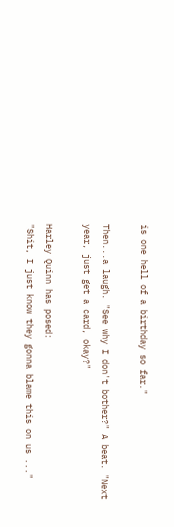is one hell of a birthday so far."

Then...a laugh. "See why I don't bother?" A beat. "Next year, just get a card, okay?"

Harley Quinn has posed:
"Shit, I just know they gonna blame this on us ..."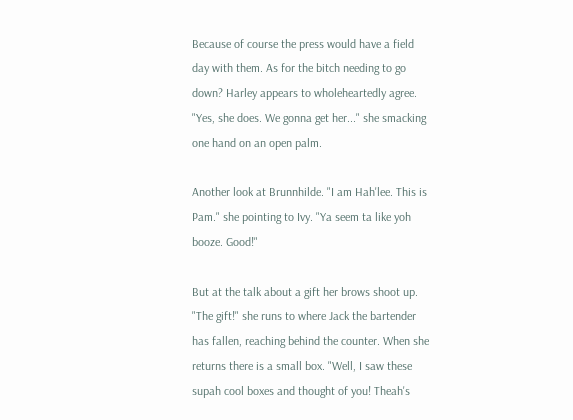Because of course the press would have a field day with them. As for the bitch needing to go down? Harley appears to wholeheartedly agree. "Yes, she does. We gonna get her..." she smacking one hand on an open palm.

Another look at Brunnhilde. "I am Hah'lee. This is Pam." she pointing to Ivy. "Ya seem ta like yoh booze. Good!"

But at the talk about a gift her brows shoot up. "The gift!" she runs to where Jack the bartender has fallen, reaching behind the counter. When she returns there is a small box. "Well, I saw these supah cool boxes and thought of you! Theah's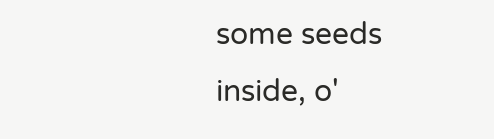some seeds inside, o'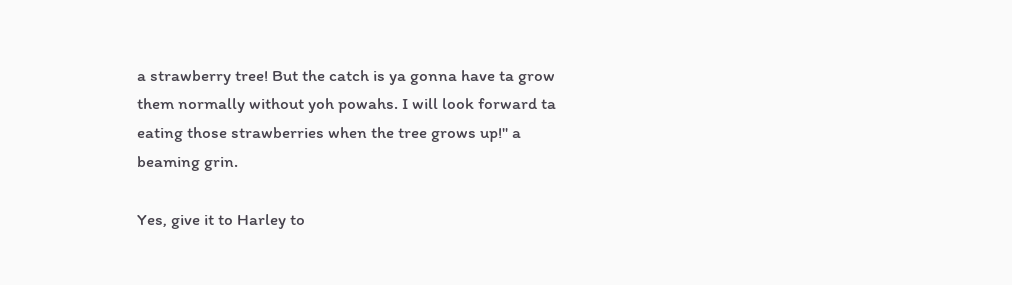a strawberry tree! But the catch is ya gonna have ta grow them normally without yoh powahs. I will look forward ta eating those strawberries when the tree grows up!" a beaming grin.

Yes, give it to Harley to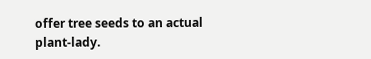offer tree seeds to an actual plant-lady.